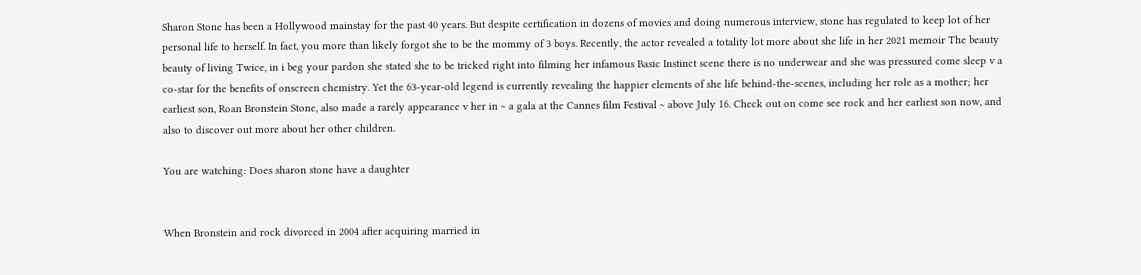Sharon Stone has been a Hollywood mainstay for the past 40 years. But despite certification in dozens of movies and doing numerous interview, stone has regulated to keep lot of her personal life to herself. In fact, you more than likely forgot she to be the mommy of 3 boys. Recently, the actor revealed a totality lot more about she life in her 2021 memoir The beauty beauty of living Twice, in i beg your pardon she stated she to be tricked right into filming her infamous Basic Instinct scene there is no underwear and she was pressured come sleep v a co-star for the benefits of onscreen chemistry. Yet the 63-year-old legend is currently revealing the happier elements of she life behind-the-scenes, including her role as a mother; her earliest son, Roan Bronstein Stone, also made a rarely appearance v her in ~ a gala at the Cannes film Festival ~ above July 16. Check out on come see rock and her earliest son now, and also to discover out more about her other children.

You are watching: Does sharon stone have a daughter


When Bronstein and rock divorced in 2004 after acquiring married in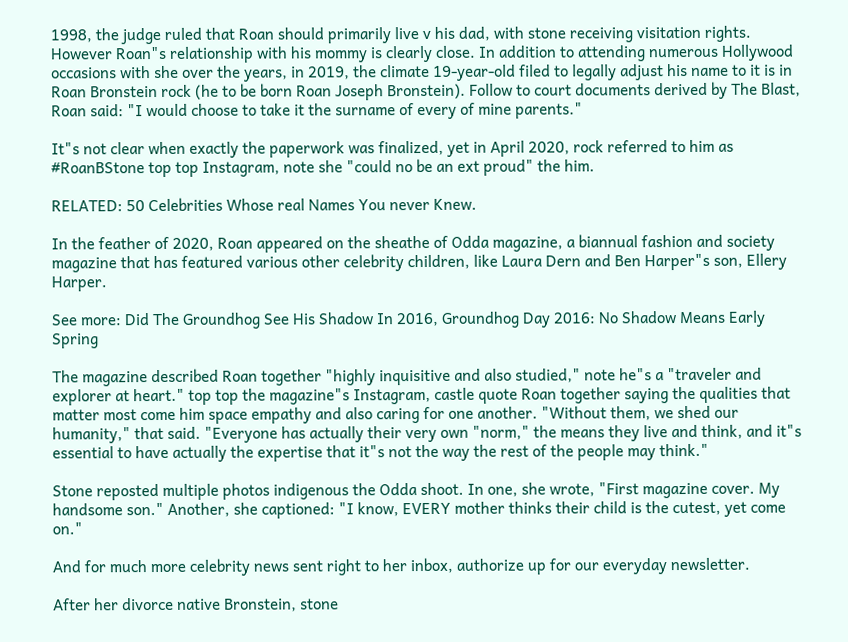1998, the judge ruled that Roan should primarily live v his dad, with stone receiving visitation rights. However Roan"s relationship with his mommy is clearly close. In addition to attending numerous Hollywood occasions with she over the years, in 2019, the climate 19-year-old filed to legally adjust his name to it is in Roan Bronstein rock (he to be born Roan Joseph Bronstein). Follow to court documents derived by The Blast, Roan said: "I would choose to take it the surname of every of mine parents."

It"s not clear when exactly the paperwork was finalized, yet in April 2020, rock referred to him as #RoanBStone top top Instagram, note she "could no be an ext proud" the him.

RELATED: 50 Celebrities Whose real Names You never Knew.

In the feather of 2020, Roan appeared on the sheathe of Odda magazine, a biannual fashion and society magazine that has featured various other celebrity children, like Laura Dern and Ben Harper"s son, Ellery Harper.

See more: Did The Groundhog See His Shadow In 2016, Groundhog Day 2016: No Shadow Means Early Spring

The magazine described Roan together "highly inquisitive and also studied," note he"s a "traveler and explorer at heart." top top the magazine"s Instagram, castle quote Roan together saying the qualities that matter most come him space empathy and also caring for one another. "Without them, we shed our humanity," that said. "Everyone has actually their very own "norm," the means they live and think, and it"s essential to have actually the expertise that it"s not the way the rest of the people may think."

Stone reposted multiple photos indigenous the Odda shoot. In one, she wrote, "First magazine cover. My handsome son." Another, she captioned: "I know, EVERY mother thinks their child is the cutest, yet come on."

And for much more celebrity news sent right to her inbox, authorize up for our everyday newsletter.

After her divorce native Bronstein, stone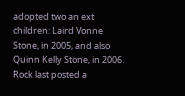adopted two an ext children: Laird Vonne Stone, in 2005, and also Quinn Kelly Stone, in 2006. Rock last posted a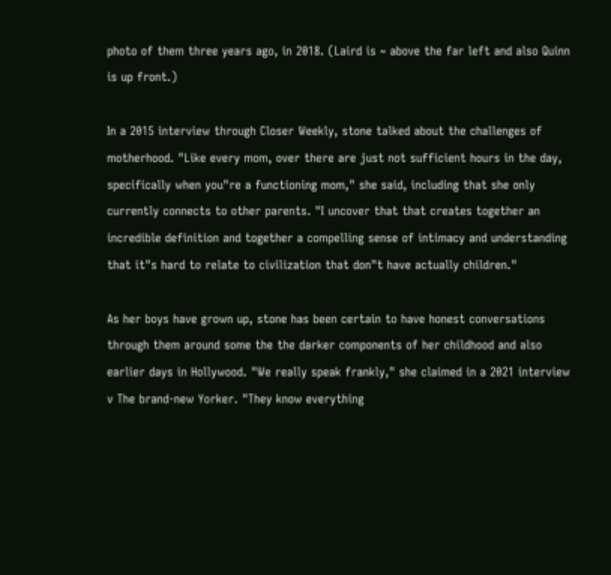photo of them three years ago, in 2018. (Laird is ~ above the far left and also Quinn is up front.)

In a 2015 interview through Closer Weekly, stone talked about the challenges of motherhood. "Like every mom, over there are just not sufficient hours in the day, specifically when you"re a functioning mom," she said, including that she only currently connects to other parents. "I uncover that that creates together an incredible definition and together a compelling sense of intimacy and understanding that it"s hard to relate to civilization that don"t have actually children."

As her boys have grown up, stone has been certain to have honest conversations through them around some the the darker components of her childhood and also earlier days in Hollywood. "We really speak frankly," she claimed in a 2021 interview v The brand-new Yorker. "They know everything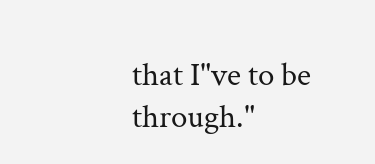that I"ve to be through."